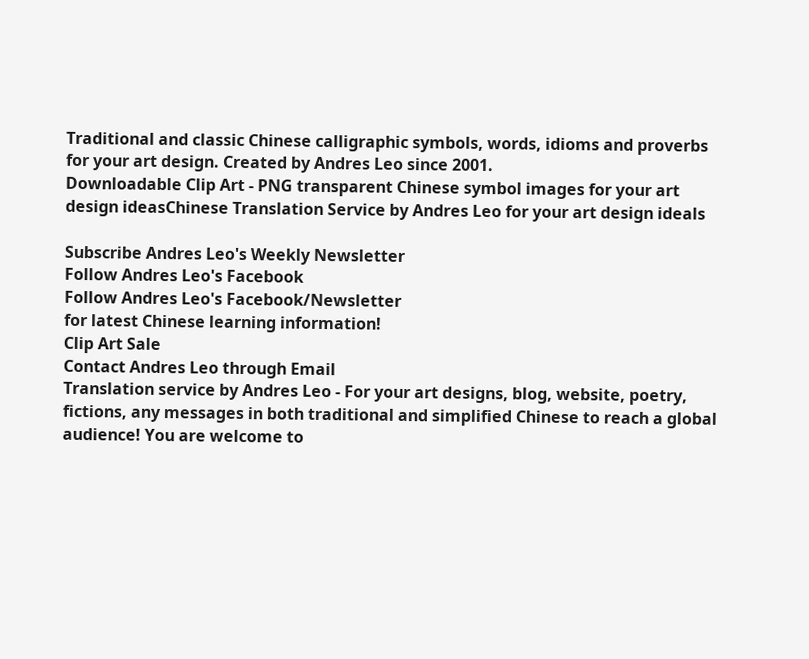Traditional and classic Chinese calligraphic symbols, words, idioms and proverbs for your art design. Created by Andres Leo since 2001.
Downloadable Clip Art - PNG transparent Chinese symbol images for your art design ideasChinese Translation Service by Andres Leo for your art design ideals

Subscribe Andres Leo's Weekly Newsletter
Follow Andres Leo's Facebook
Follow Andres Leo's Facebook/Newsletter
for latest Chinese learning information!
Clip Art Sale
Contact Andres Leo through Email
Translation service by Andres Leo - For your art designs, blog, website, poetry, fictions, any messages in both traditional and simplified Chinese to reach a global audience! You are welcome to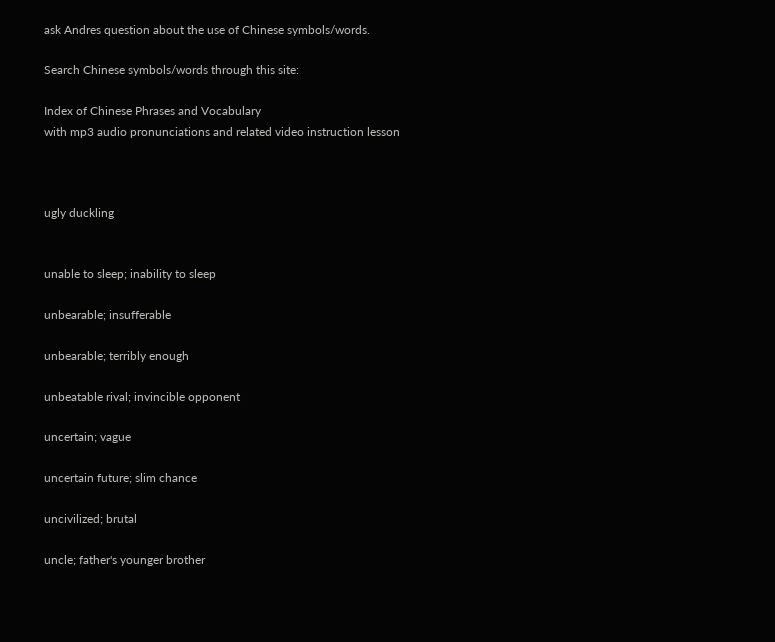ask Andres question about the use of Chinese symbols/words.

Search Chinese symbols/words through this site:

Index of Chinese Phrases and Vocabulary
with mp3 audio pronunciations and related video instruction lesson



ugly duckling


unable to sleep; inability to sleep

unbearable; insufferable

unbearable; terribly enough

unbeatable rival; invincible opponent

uncertain; vague

uncertain future; slim chance

uncivilized; brutal

uncle; father's younger brother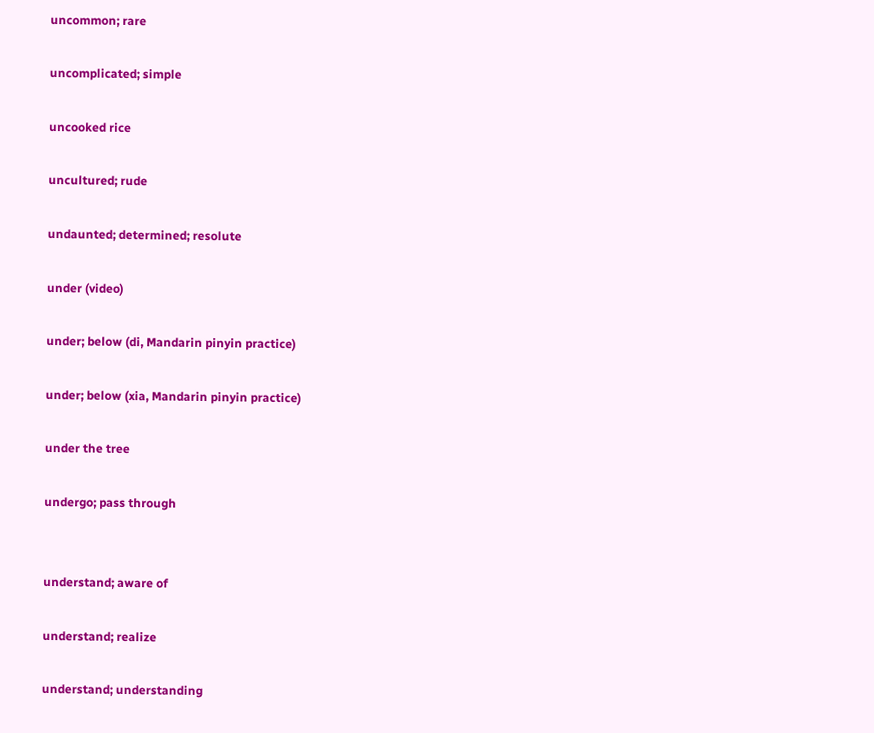uncommon; rare

uncomplicated; simple

uncooked rice

uncultured; rude

undaunted; determined; resolute

under (video)

under; below (di, Mandarin pinyin practice)

under; below (xia, Mandarin pinyin practice)

under the tree

undergo; pass through


understand; aware of

understand; realize

understand; understanding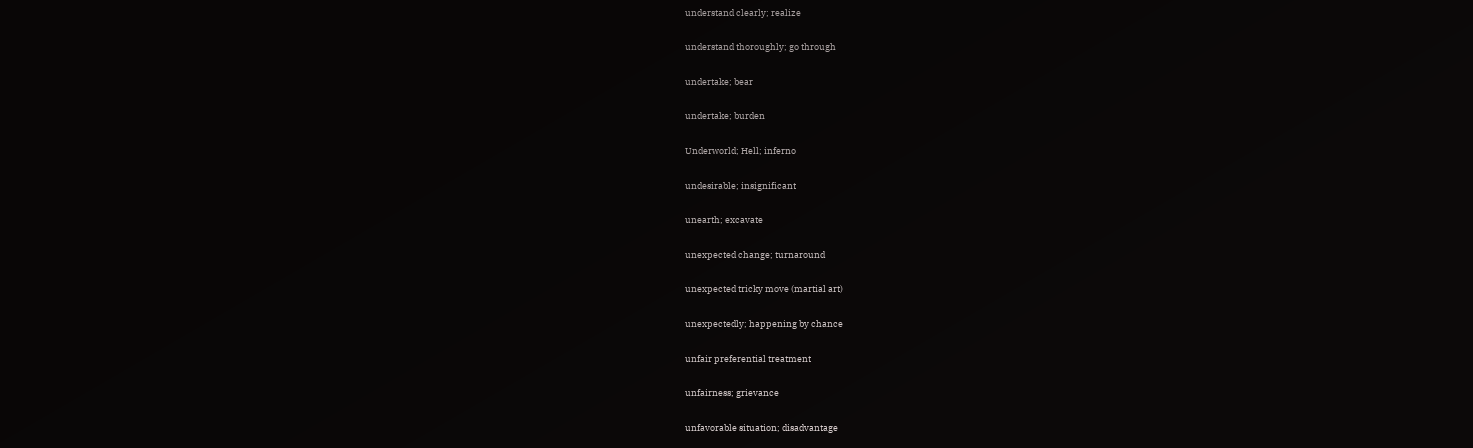understand clearly; realize

understand thoroughly; go through

undertake; bear

undertake; burden

Underworld; Hell; inferno

undesirable; insignificant

unearth; excavate

unexpected change; turnaround

unexpected tricky move (martial art)

unexpectedly; happening by chance

unfair preferential treatment

unfairness; grievance

unfavorable situation; disadvantage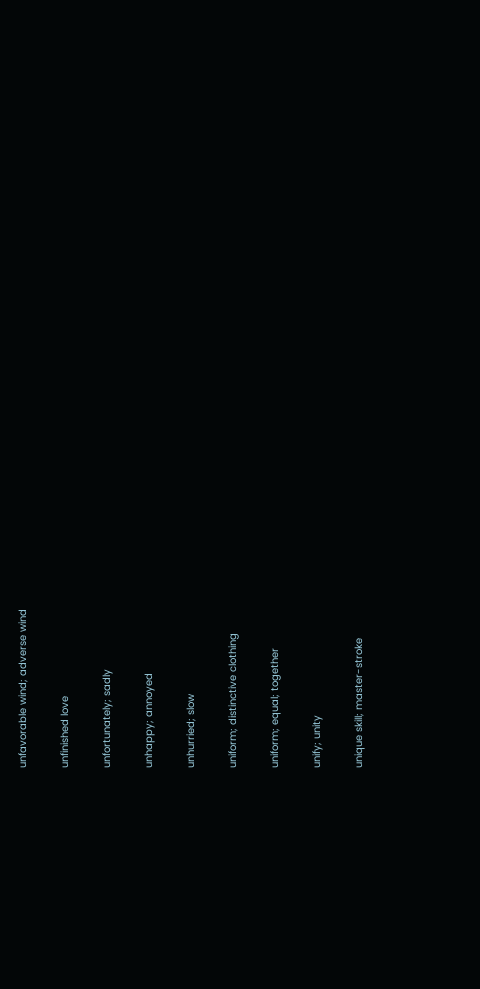unfavorable wind; adverse wind

unfinished love

unfortunately; sadly

unhappy; annoyed

unhurried; slow

uniform; distinctive clothing

uniform; equal; together

unify; unity

unique skill; master-stroke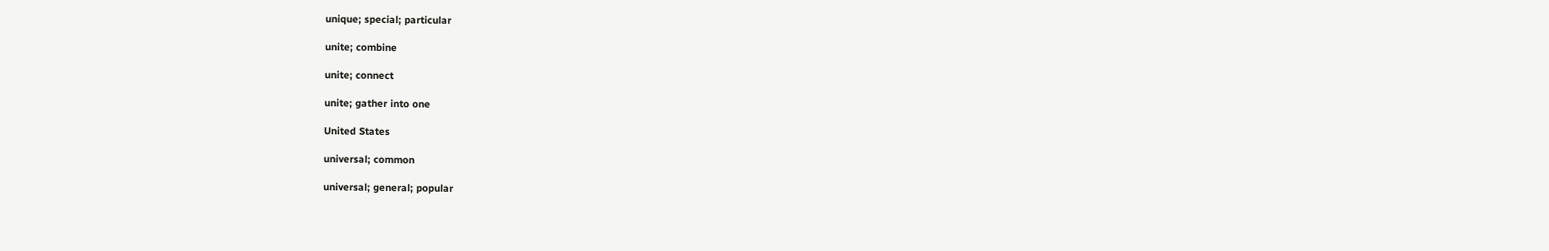unique; special; particular

unite; combine

unite; connect

unite; gather into one

United States

universal; common

universal; general; popular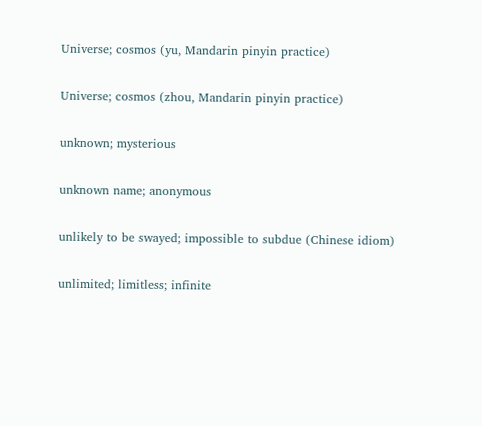Universe; cosmos (yu, Mandarin pinyin practice)

Universe; cosmos (zhou, Mandarin pinyin practice)

unknown; mysterious

unknown name; anonymous

unlikely to be swayed; impossible to subdue (Chinese idiom)

unlimited; limitless; infinite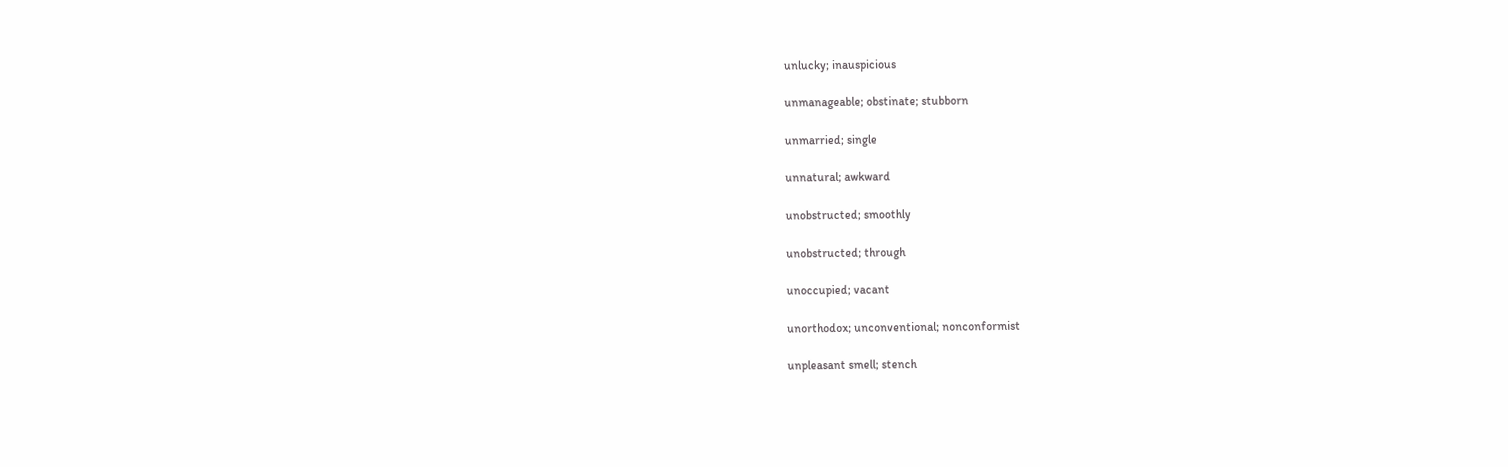unlucky; inauspicious

unmanageable; obstinate; stubborn

unmarried; single

unnatural; awkward

unobstructed; smoothly

unobstructed; through

unoccupied; vacant

unorthodox; unconventional; nonconformist

unpleasant smell; stench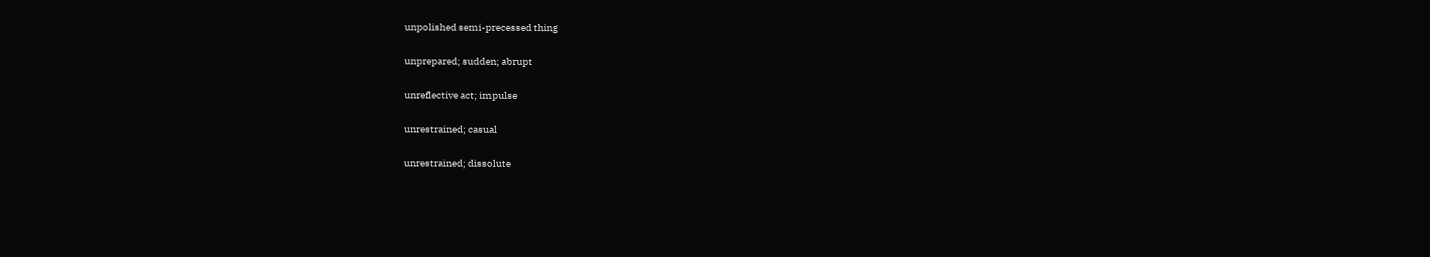unpolished semi-precessed thing

unprepared; sudden; abrupt

unreflective act; impulse

unrestrained; casual

unrestrained; dissolute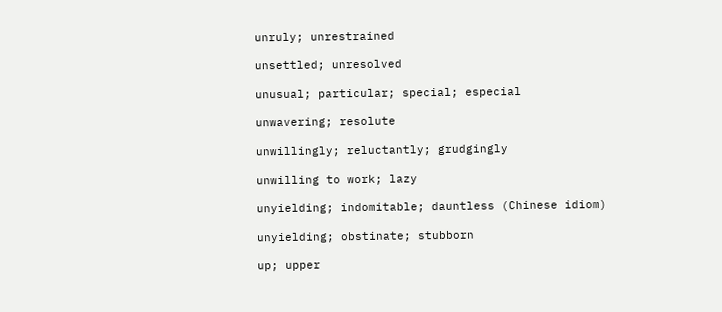unruly; unrestrained

unsettled; unresolved

unusual; particular; special; especial

unwavering; resolute

unwillingly; reluctantly; grudgingly

unwilling to work; lazy

unyielding; indomitable; dauntless (Chinese idiom)

unyielding; obstinate; stubborn

up; upper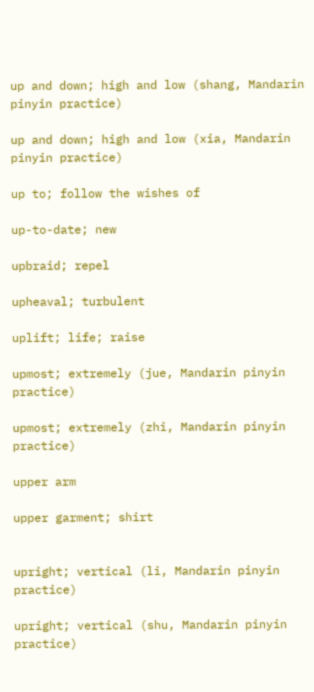up and down; high and low (shang, Mandarin pinyin practice)

up and down; high and low (xia, Mandarin pinyin practice)

up to; follow the wishes of

up-to-date; new

upbraid; repel

upheaval; turbulent

uplift; life; raise

upmost; extremely (jue, Mandarin pinyin practice)

upmost; extremely (zhi, Mandarin pinyin practice)

upper arm

upper garment; shirt


upright; vertical (li, Mandarin pinyin practice)

upright; vertical (shu, Mandarin pinyin practice)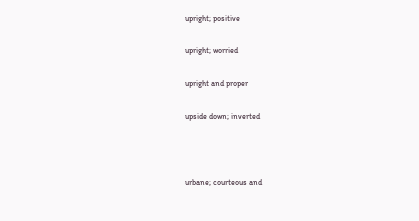upright; positive

upright; worried

upright and proper

upside down; inverted



urbane; courteous and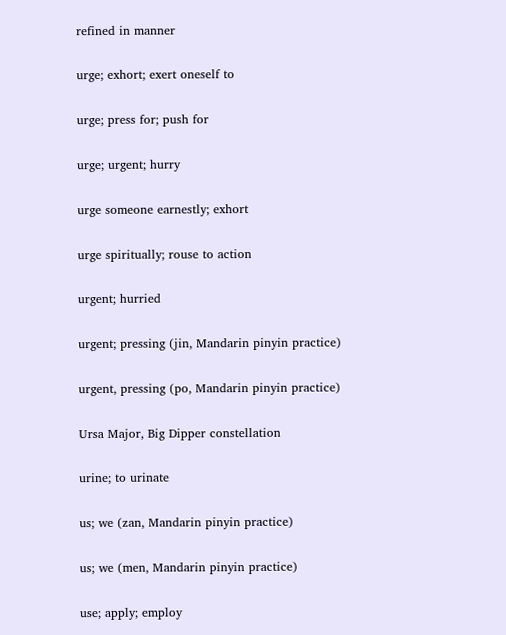refined in manner

urge; exhort; exert oneself to

urge; press for; push for

urge; urgent; hurry

urge someone earnestly; exhort

urge spiritually; rouse to action

urgent; hurried

urgent; pressing (jin, Mandarin pinyin practice)

urgent, pressing (po, Mandarin pinyin practice)

Ursa Major, Big Dipper constellation

urine; to urinate

us; we (zan, Mandarin pinyin practice)

us; we (men, Mandarin pinyin practice)

use; apply; employ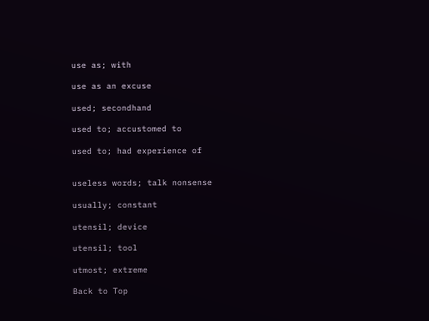use as; with

use as an excuse

used; secondhand

used to; accustomed to

used to; had experience of


useless words; talk nonsense

usually; constant

utensil; device

utensil; tool

utmost; extreme

Back to Top